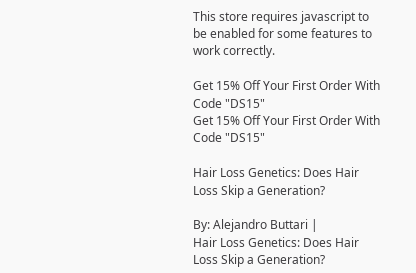This store requires javascript to be enabled for some features to work correctly.

Get 15% Off Your First Order With Code "DS15"
Get 15% Off Your First Order With Code "DS15"

Hair Loss Genetics: Does Hair Loss Skip a Generation?

By: Alejandro Buttari |
Hair Loss Genetics: Does Hair Loss Skip a Generation?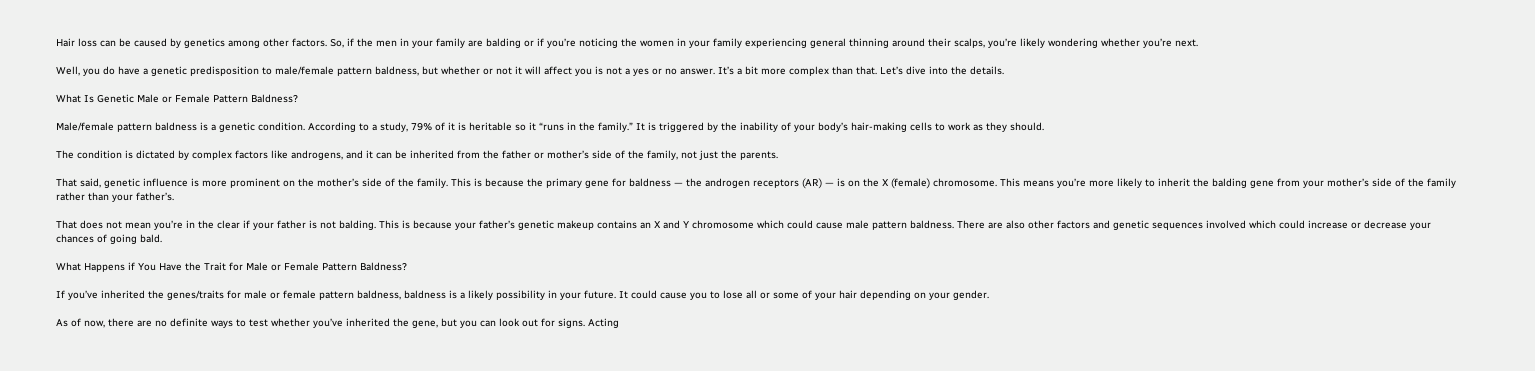Hair loss can be caused by genetics among other factors. So, if the men in your family are balding or if you’re noticing the women in your family experiencing general thinning around their scalps, you’re likely wondering whether you’re next.

Well, you do have a genetic predisposition to male/female pattern baldness, but whether or not it will affect you is not a yes or no answer. It’s a bit more complex than that. Let’s dive into the details.

What Is Genetic Male or Female Pattern Baldness?

Male/female pattern baldness is a genetic condition. According to a study, 79% of it is heritable so it “runs in the family.” It is triggered by the inability of your body’s hair-making cells to work as they should.

The condition is dictated by complex factors like androgens, and it can be inherited from the father or mother’s side of the family, not just the parents.

That said, genetic influence is more prominent on the mother’s side of the family. This is because the primary gene for baldness — the androgen receptors (AR) — is on the X (female) chromosome. This means you’re more likely to inherit the balding gene from your mother’s side of the family rather than your father’s.

That does not mean you’re in the clear if your father is not balding. This is because your father’s genetic makeup contains an X and Y chromosome which could cause male pattern baldness. There are also other factors and genetic sequences involved which could increase or decrease your chances of going bald.

What Happens if You Have the Trait for Male or Female Pattern Baldness?

If you’ve inherited the genes/traits for male or female pattern baldness, baldness is a likely possibility in your future. It could cause you to lose all or some of your hair depending on your gender.

As of now, there are no definite ways to test whether you’ve inherited the gene, but you can look out for signs. Acting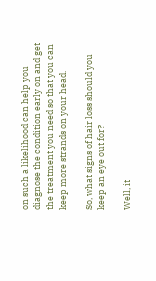on such a likelihood can help you diagnose the condition early on and get the treatment you need so that you can keep more strands on your head.

So, what signs of hair loss should you keep an eye out for?

Well, it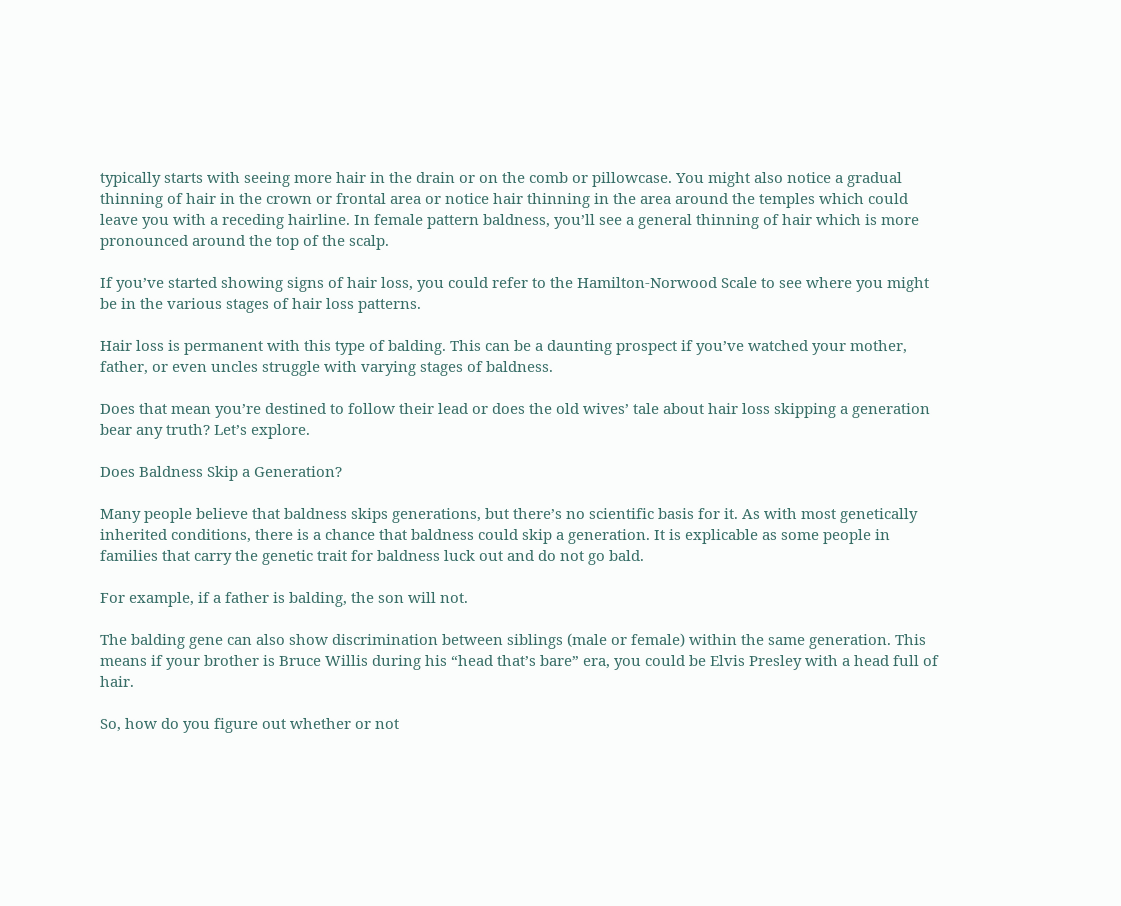typically starts with seeing more hair in the drain or on the comb or pillowcase. You might also notice a gradual thinning of hair in the crown or frontal area or notice hair thinning in the area around the temples which could leave you with a receding hairline. In female pattern baldness, you’ll see a general thinning of hair which is more pronounced around the top of the scalp.

If you’ve started showing signs of hair loss, you could refer to the Hamilton-Norwood Scale to see where you might be in the various stages of hair loss patterns.

Hair loss is permanent with this type of balding. This can be a daunting prospect if you’ve watched your mother, father, or even uncles struggle with varying stages of baldness.

Does that mean you’re destined to follow their lead or does the old wives’ tale about hair loss skipping a generation bear any truth? Let’s explore.

Does Baldness Skip a Generation?

Many people believe that baldness skips generations, but there’s no scientific basis for it. As with most genetically inherited conditions, there is a chance that baldness could skip a generation. It is explicable as some people in families that carry the genetic trait for baldness luck out and do not go bald.

For example, if a father is balding, the son will not.

The balding gene can also show discrimination between siblings (male or female) within the same generation. This means if your brother is Bruce Willis during his “head that’s bare” era, you could be Elvis Presley with a head full of hair.

So, how do you figure out whether or not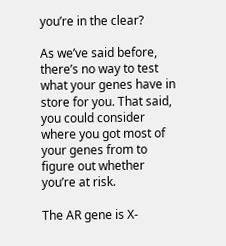you’re in the clear?

As we’ve said before, there’s no way to test what your genes have in store for you. That said, you could consider where you got most of your genes from to figure out whether you’re at risk.

The AR gene is X-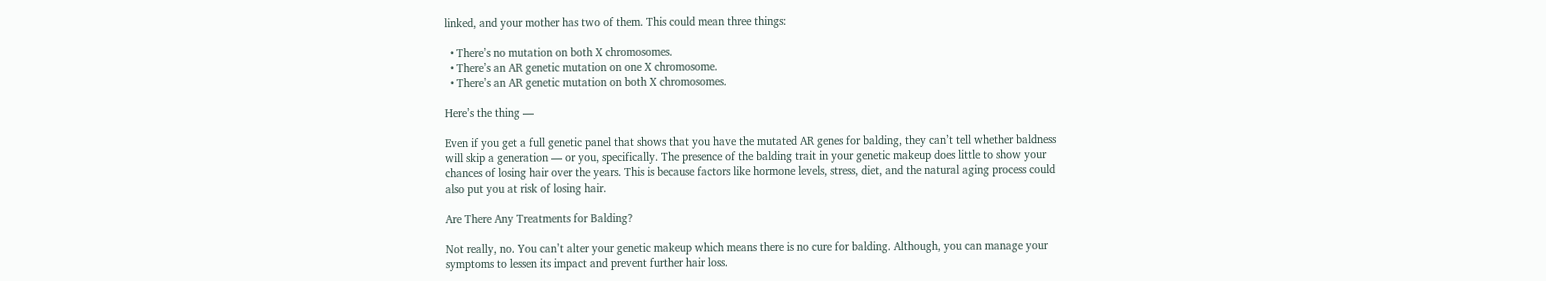linked, and your mother has two of them. This could mean three things:

  • There’s no mutation on both X chromosomes.
  • There’s an AR genetic mutation on one X chromosome.
  • There’s an AR genetic mutation on both X chromosomes.

Here’s the thing —

Even if you get a full genetic panel that shows that you have the mutated AR genes for balding, they can’t tell whether baldness will skip a generation — or you, specifically. The presence of the balding trait in your genetic makeup does little to show your chances of losing hair over the years. This is because factors like hormone levels, stress, diet, and the natural aging process could also put you at risk of losing hair.

Are There Any Treatments for Balding?

Not really, no. You can’t alter your genetic makeup which means there is no cure for balding. Although, you can manage your symptoms to lessen its impact and prevent further hair loss.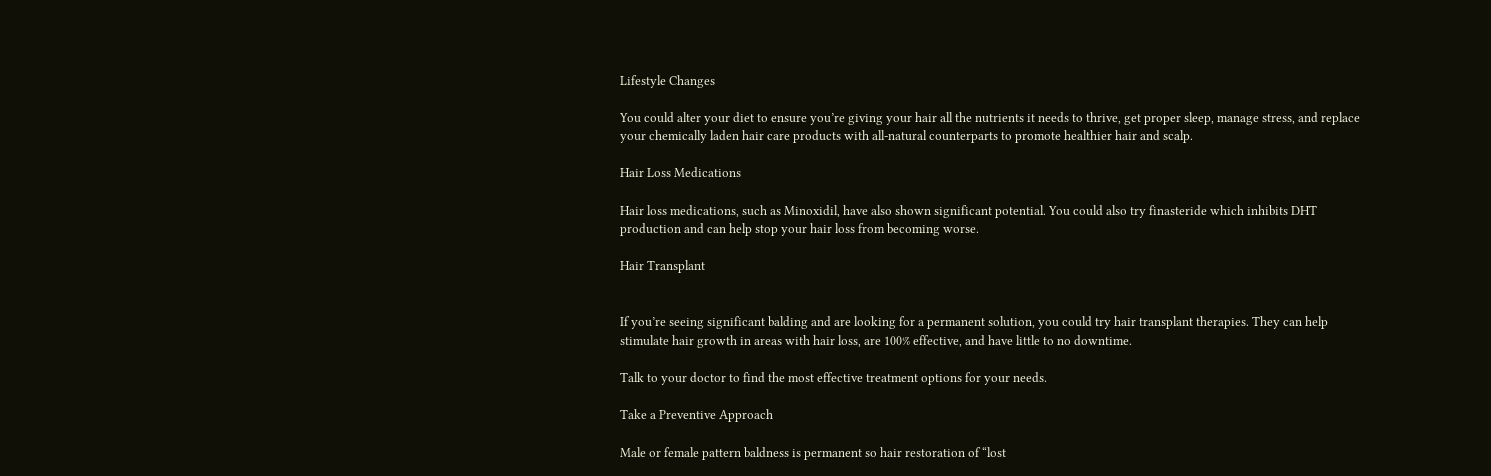Lifestyle Changes

You could alter your diet to ensure you’re giving your hair all the nutrients it needs to thrive, get proper sleep, manage stress, and replace your chemically laden hair care products with all-natural counterparts to promote healthier hair and scalp.

Hair Loss Medications

Hair loss medications, such as Minoxidil, have also shown significant potential. You could also try finasteride which inhibits DHT production and can help stop your hair loss from becoming worse.

Hair Transplant


If you’re seeing significant balding and are looking for a permanent solution, you could try hair transplant therapies. They can help stimulate hair growth in areas with hair loss, are 100% effective, and have little to no downtime.

Talk to your doctor to find the most effective treatment options for your needs.

Take a Preventive Approach

Male or female pattern baldness is permanent so hair restoration of “lost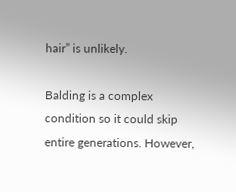hair” is unlikely.

Balding is a complex condition so it could skip entire generations. However,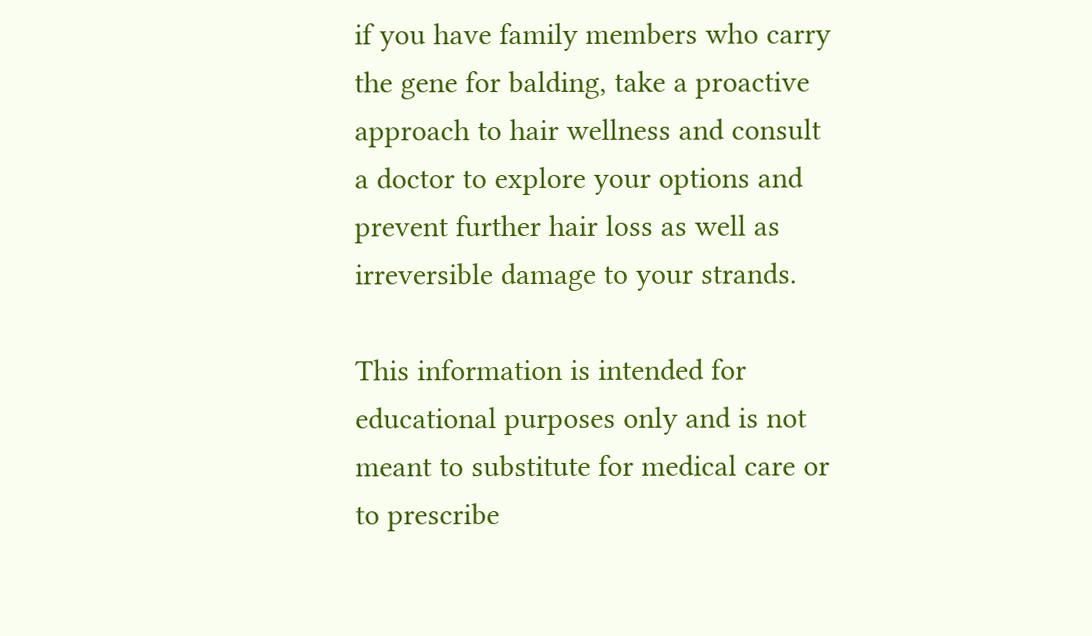if you have family members who carry the gene for balding, take a proactive approach to hair wellness and consult a doctor to explore your options and prevent further hair loss as well as irreversible damage to your strands.

This information is intended for educational purposes only and is not meant to substitute for medical care or to prescribe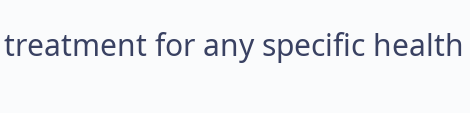treatment for any specific health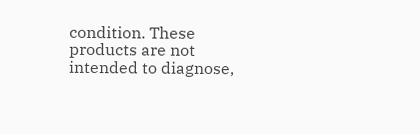condition. These products are not intended to diagnose,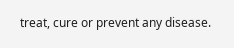treat, cure or prevent any disease.